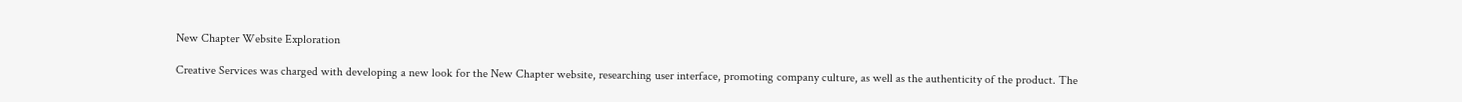New Chapter Website Exploration

Creative Services was charged with developing a new look for the New Chapter website, researching user interface, promoting company culture, as well as the authenticity of the product. The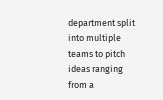department split into multiple teams to pitch ideas ranging from a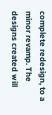complete redesign, to a minor revamp. The designs created will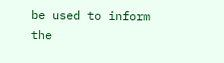be used to inform the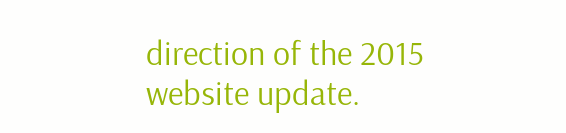direction of the 2015 website update.